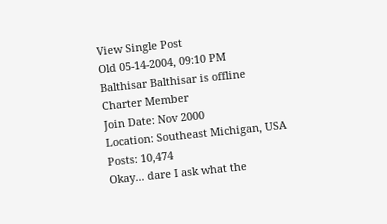View Single Post
Old 05-14-2004, 09:10 PM
Balthisar Balthisar is offline
Charter Member
Join Date: Nov 2000
Location: Southeast Michigan, USA
Posts: 10,474
Okay... dare I ask what the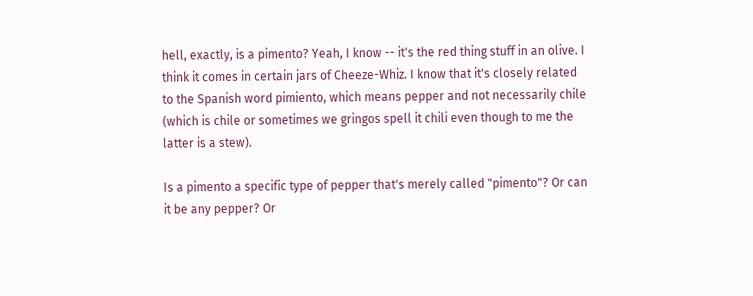hell, exactly, is a pimento? Yeah, I know -- it's the red thing stuff in an olive. I think it comes in certain jars of Cheeze-Whiz. I know that it's closely related to the Spanish word pimiento, which means pepper and not necessarily chile (which is chile or sometimes we gringos spell it chili even though to me the latter is a stew).

Is a pimento a specific type of pepper that's merely called "pimento"? Or can it be any pepper? Or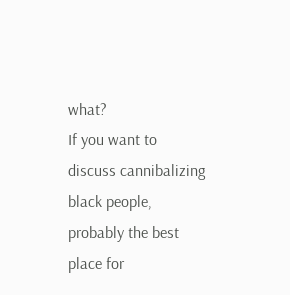what?
If you want to discuss cannibalizing black people, probably the best place for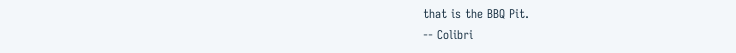that is the BBQ Pit.
-- Colibri